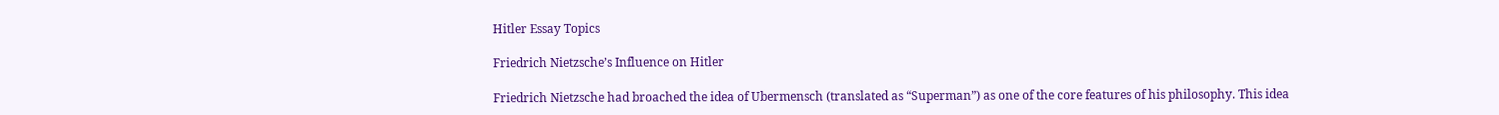Hitler Essay Topics

Friedrich Nietzsche’s Influence on Hitler

Friedrich Nietzsche had broached the idea of Ubermensch (translated as “Superman”) as one of the core features of his philosophy. This idea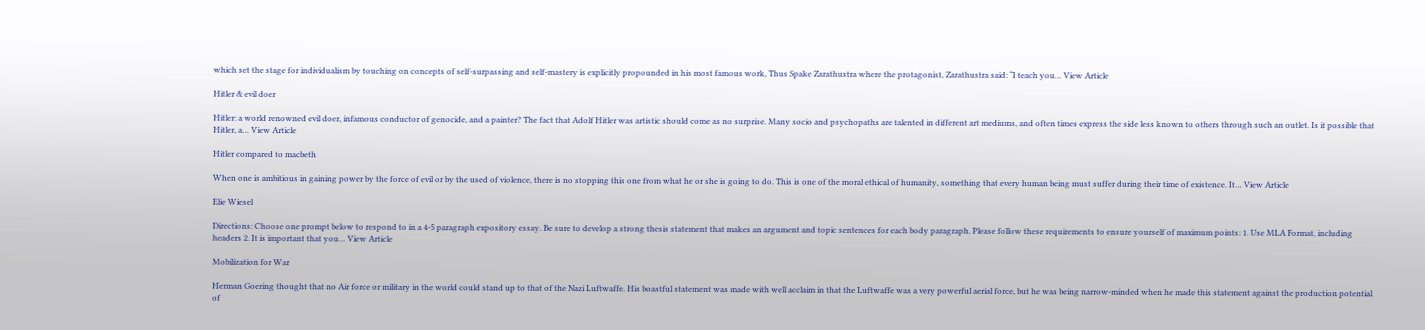which set the stage for individualism by touching on concepts of self-surpassing and self-mastery is explicitly propounded in his most famous work, Thus Spake Zarathustra where the protagonist, Zarathustra said: “I teach you… View Article

Hitler & evil doer

Hitler: a world renowned evil doer, infamous conductor of genocide, and a painter? The fact that Adolf Hitler was artistic should come as no surprise. Many socio and psychopaths are talented in different art mediums, and often times express the side less known to others through such an outlet. Is it possible that Hitler, a… View Article

Hitler compared to macbeth

When one is ambitious in gaining power by the force of evil or by the used of violence, there is no stopping this one from what he or she is going to do. This is one of the moral ethical of humanity, something that every human being must suffer during their time of existence. It… View Article

Elie Wiesel

Directions: Choose one prompt below to respond to in a 4-5 paragraph expository essay. Be sure to develop a strong thesis statement that makes an argument and topic sentences for each body paragraph. Please follow these requirements to ensure yourself of maximum points: 1. Use MLA Format, including headers 2. It is important that you… View Article

Mobilization for War

Herman Goering thought that no Air force or military in the world could stand up to that of the Nazi Luftwaffe. His boastful statement was made with well acclaim in that the Luftwaffe was a very powerful aerial force, but he was being narrow-minded when he made this statement against the production potential of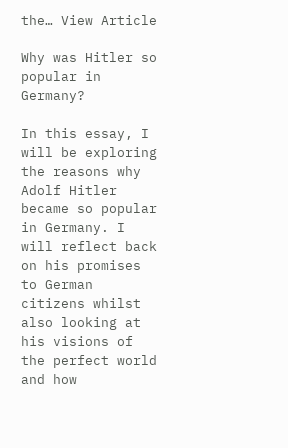the… View Article

Why was Hitler so popular in Germany?

In this essay, I will be exploring the reasons why Adolf Hitler became so popular in Germany. I will reflect back on his promises to German citizens whilst also looking at his visions of the perfect world and how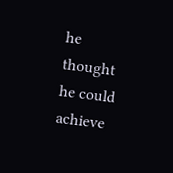he thought he could achieve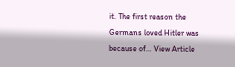it. The first reason the Germans loved Hitler was because of… View Article